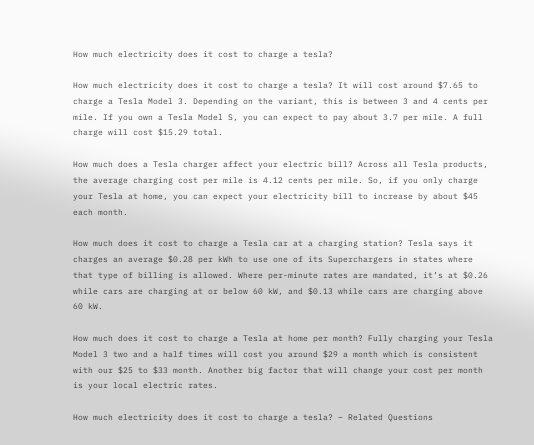How much electricity does it cost to charge a tesla?

How much electricity does it cost to charge a tesla? It will cost around $7.65 to charge a Tesla Model 3. Depending on the variant, this is between 3 and 4 cents per mile. If you own a Tesla Model S, you can expect to pay about 3.7 per mile. A full charge will cost $15.29 total.

How much does a Tesla charger affect your electric bill? Across all Tesla products, the average charging cost per mile is 4.12 cents per mile. So, if you only charge your Tesla at home, you can expect your electricity bill to increase by about $45 each month.

How much does it cost to charge a Tesla car at a charging station? Tesla says it charges an average $0.28 per kWh to use one of its Superchargers in states where that type of billing is allowed. Where per-minute rates are mandated, it’s at $0.26 while cars are charging at or below 60 kW, and $0.13 while cars are charging above 60 kW.

How much does it cost to charge a Tesla at home per month? Fully charging your Tesla Model 3 two and a half times will cost you around $29 a month which is consistent with our $25 to $33 month. Another big factor that will change your cost per month is your local electric rates.

How much electricity does it cost to charge a tesla? – Related Questions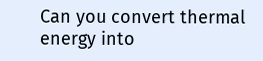Can you convert thermal energy into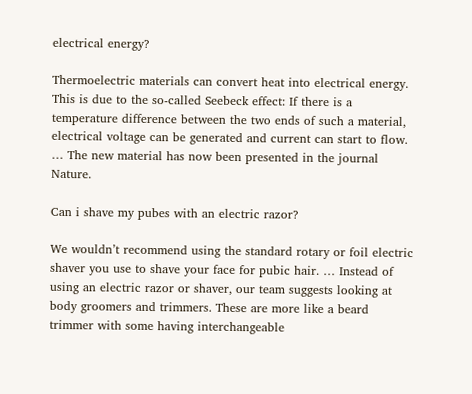electrical energy?

Thermoelectric materials can convert heat into electrical energy. This is due to the so-called Seebeck effect: If there is a temperature difference between the two ends of such a material, electrical voltage can be generated and current can start to flow. … The new material has now been presented in the journal Nature.

Can i shave my pubes with an electric razor?

We wouldn’t recommend using the standard rotary or foil electric shaver you use to shave your face for pubic hair. … Instead of using an electric razor or shaver, our team suggests looking at body groomers and trimmers. These are more like a beard trimmer with some having interchangeable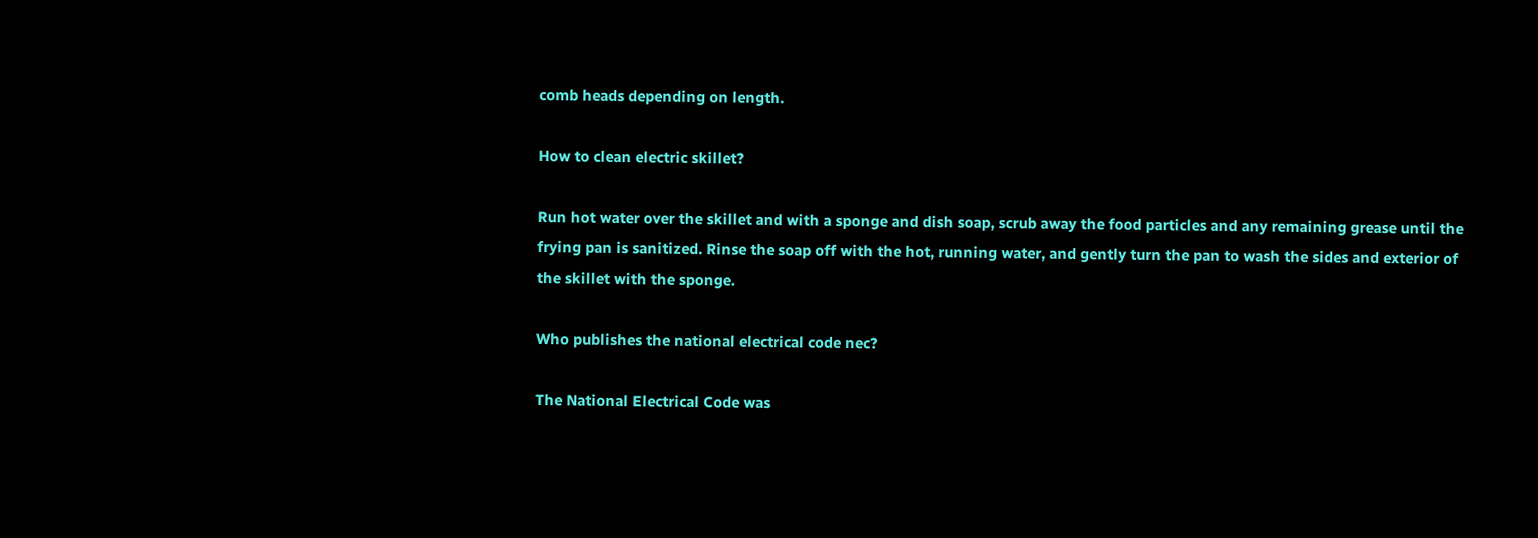comb heads depending on length.

How to clean electric skillet?

Run hot water over the skillet and with a sponge and dish soap, scrub away the food particles and any remaining grease until the frying pan is sanitized. Rinse the soap off with the hot, running water, and gently turn the pan to wash the sides and exterior of the skillet with the sponge.

Who publishes the national electrical code nec?

The National Electrical Code was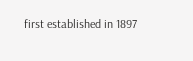first established in 1897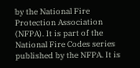by the National Fire Protection Association (NFPA). It is part of the National Fire Codes series published by the NFPA. It is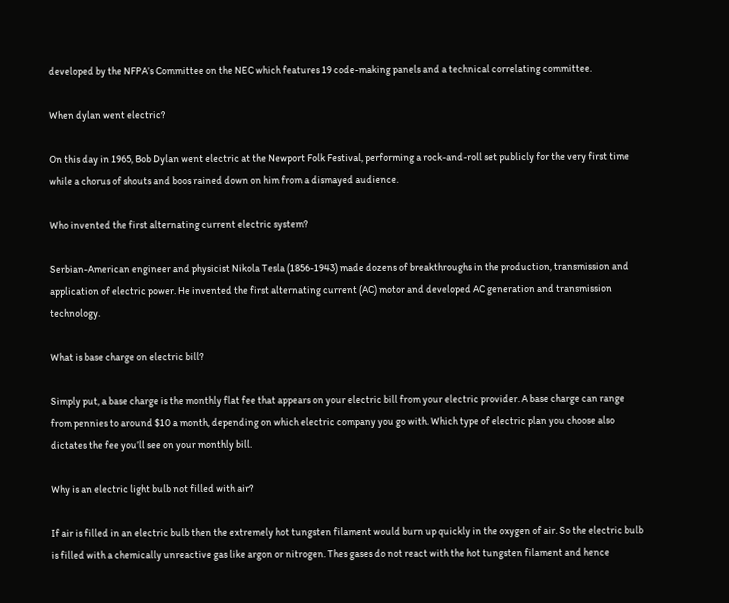developed by the NFPA’s Committee on the NEC which features 19 code-making panels and a technical correlating committee.

When dylan went electric?

On this day in 1965, Bob Dylan went electric at the Newport Folk Festival, performing a rock-and-roll set publicly for the very first time while a chorus of shouts and boos rained down on him from a dismayed audience.

Who invented the first alternating current electric system?

Serbian-American engineer and physicist Nikola Tesla (1856-1943) made dozens of breakthroughs in the production, transmission and application of electric power. He invented the first alternating current (AC) motor and developed AC generation and transmission technology.

What is base charge on electric bill?

Simply put, a base charge is the monthly flat fee that appears on your electric bill from your electric provider. A base charge can range from pennies to around $10 a month, depending on which electric company you go with. Which type of electric plan you choose also dictates the fee you’ll see on your monthly bill.

Why is an electric light bulb not filled with air?

If air is filled in an electric bulb then the extremely hot tungsten filament would burn up quickly in the oxygen of air. So the electric bulb is filled with a chemically unreactive gas like argon or nitrogen. Thes gases do not react with the hot tungsten filament and hence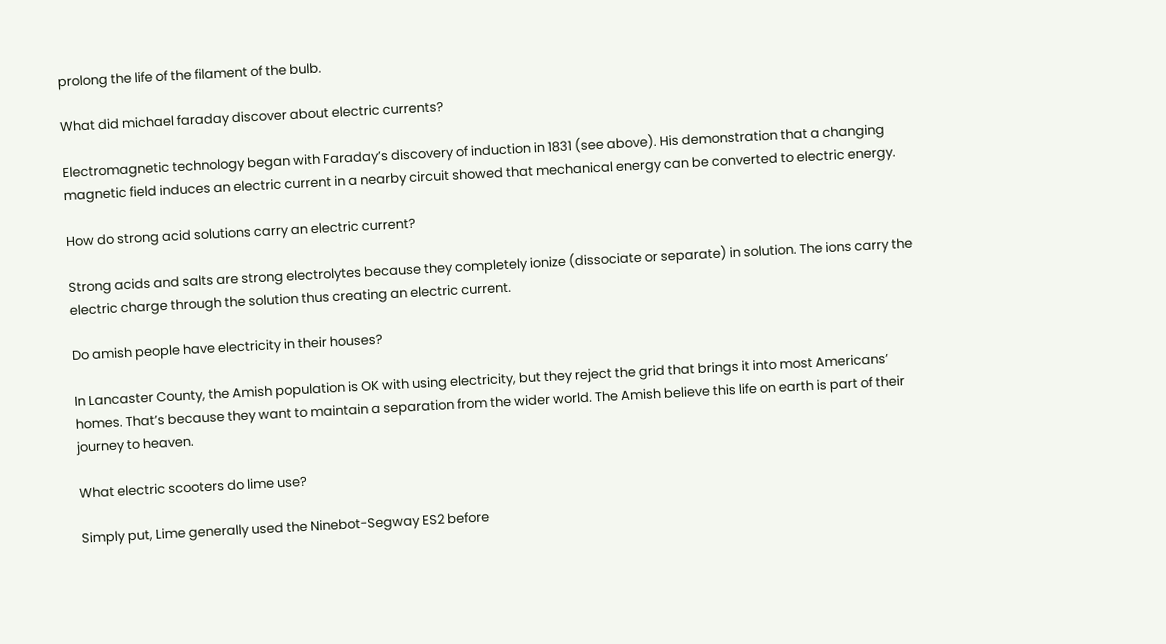prolong the life of the filament of the bulb.

What did michael faraday discover about electric currents?

Electromagnetic technology began with Faraday’s discovery of induction in 1831 (see above). His demonstration that a changing magnetic field induces an electric current in a nearby circuit showed that mechanical energy can be converted to electric energy.

How do strong acid solutions carry an electric current?

Strong acids and salts are strong electrolytes because they completely ionize (dissociate or separate) in solution. The ions carry the electric charge through the solution thus creating an electric current.

Do amish people have electricity in their houses?

In Lancaster County, the Amish population is OK with using electricity, but they reject the grid that brings it into most Americans’ homes. That’s because they want to maintain a separation from the wider world. The Amish believe this life on earth is part of their journey to heaven.

What electric scooters do lime use?

Simply put, Lime generally used the Ninebot-Segway ES2 before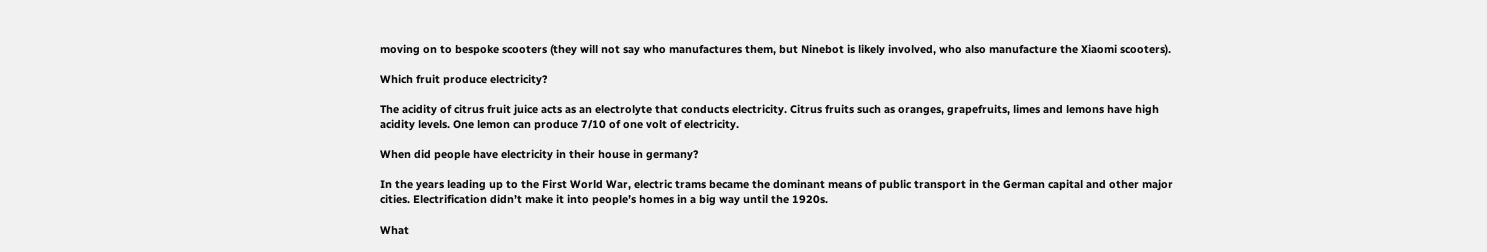moving on to bespoke scooters (they will not say who manufactures them, but Ninebot is likely involved, who also manufacture the Xiaomi scooters).

Which fruit produce electricity?

The acidity of citrus fruit juice acts as an electrolyte that conducts electricity. Citrus fruits such as oranges, grapefruits, limes and lemons have high acidity levels. One lemon can produce 7/10 of one volt of electricity.

When did people have electricity in their house in germany?

In the years leading up to the First World War, electric trams became the dominant means of public transport in the German capital and other major cities. Electrification didn’t make it into people’s homes in a big way until the 1920s.

What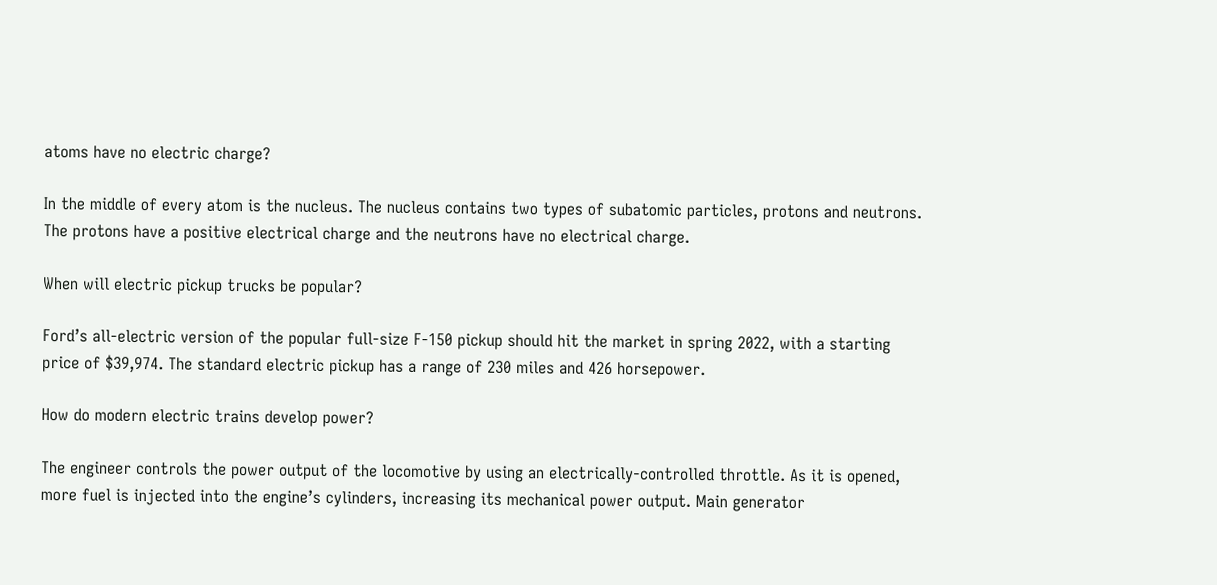atoms have no electric charge?

In the middle of every atom is the nucleus. The nucleus contains two types of subatomic particles, protons and neutrons. The protons have a positive electrical charge and the neutrons have no electrical charge.

When will electric pickup trucks be popular?

Ford’s all-electric version of the popular full-size F-150 pickup should hit the market in spring 2022, with a starting price of $39,974. The standard electric pickup has a range of 230 miles and 426 horsepower.

How do modern electric trains develop power?

The engineer controls the power output of the locomotive by using an electrically-controlled throttle. As it is opened, more fuel is injected into the engine’s cylinders, increasing its mechanical power output. Main generator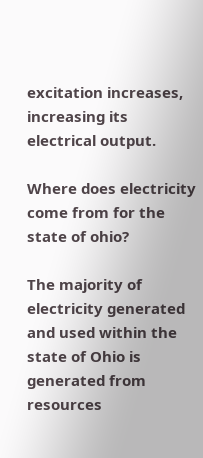excitation increases, increasing its electrical output.

Where does electricity come from for the state of ohio?

The majority of electricity generated and used within the state of Ohio is generated from resources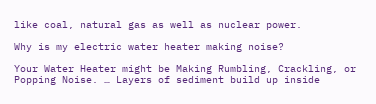like coal, natural gas as well as nuclear power.

Why is my electric water heater making noise?

Your Water Heater might be Making Rumbling, Crackling, or Popping Noise. … Layers of sediment build up inside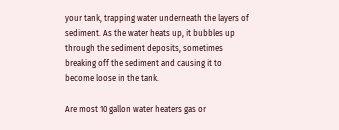your tank, trapping water underneath the layers of sediment. As the water heats up, it bubbles up through the sediment deposits, sometimes breaking off the sediment and causing it to become loose in the tank.

Are most 10 gallon water heaters gas or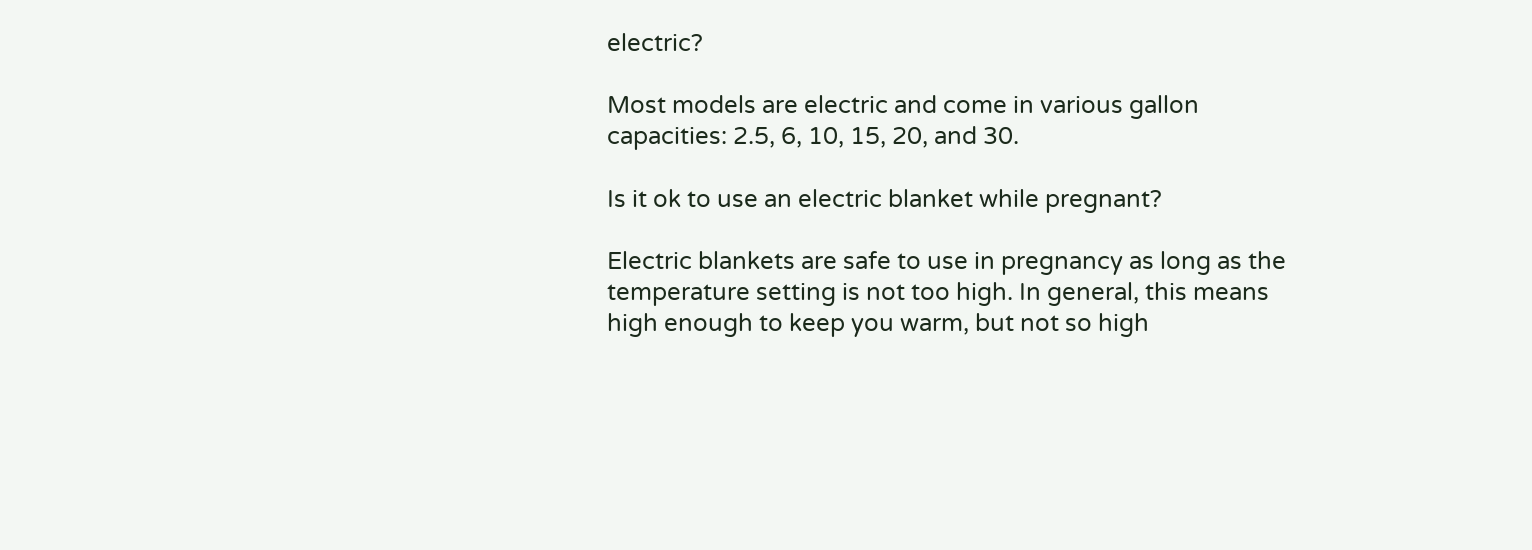electric?

Most models are electric and come in various gallon capacities: 2.5, 6, 10, 15, 20, and 30.

Is it ok to use an electric blanket while pregnant?

Electric blankets are safe to use in pregnancy as long as the temperature setting is not too high. In general, this means high enough to keep you warm, but not so high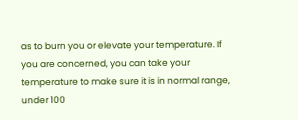as to burn you or elevate your temperature. If you are concerned, you can take your temperature to make sure it is in normal range, under 100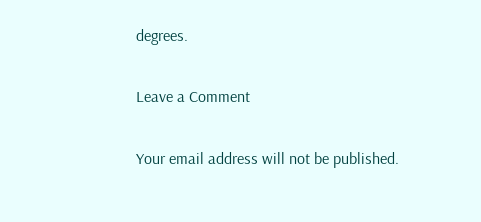degrees.

Leave a Comment

Your email address will not be published.